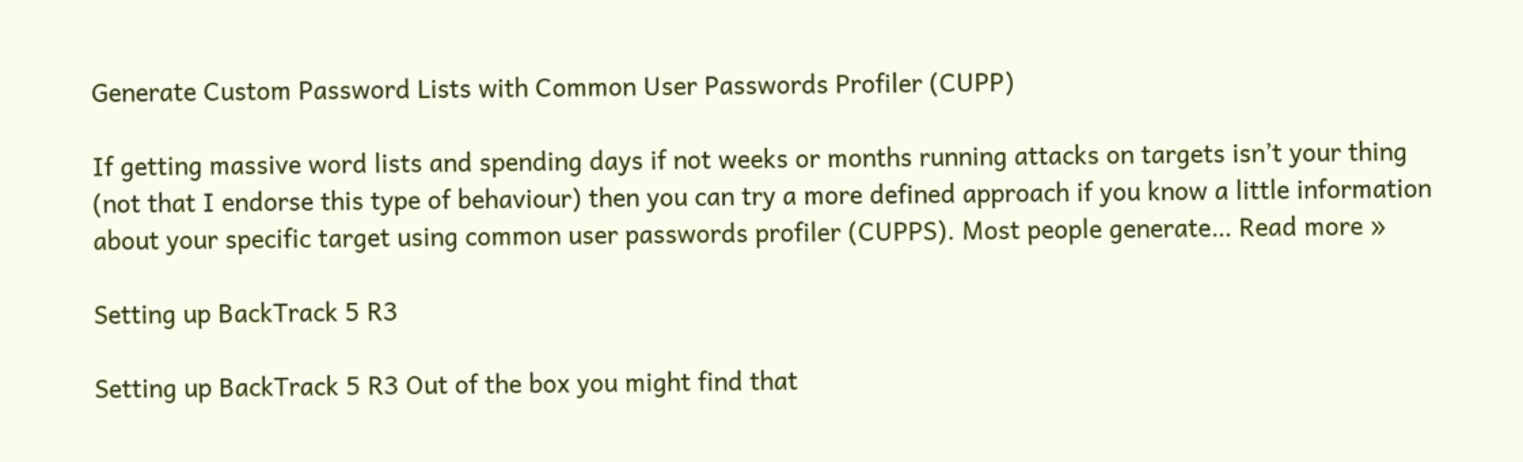Generate Custom Password Lists with Common User Passwords Profiler (CUPP)

If getting massive word lists and spending days if not weeks or months running attacks on targets isn’t your thing (not that I endorse this type of behaviour) then you can try a more defined approach if you know a little information about your specific target using common user passwords profiler (CUPPS). Most people generate… Read more »

Setting up BackTrack 5 R3

Setting up BackTrack 5 R3 Out of the box you might find that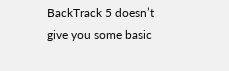BackTrack 5 doesn’t give you some basic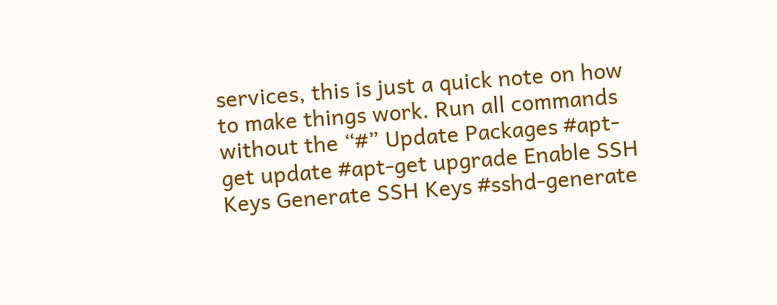services, this is just a quick note on how to make things work. Run all commands without the “#” Update Packages #apt-get update #apt-get upgrade Enable SSH Keys Generate SSH Keys #sshd-generate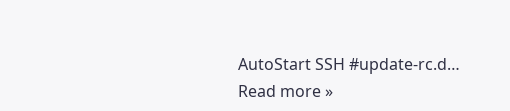AutoStart SSH #update-rc.d… Read more »